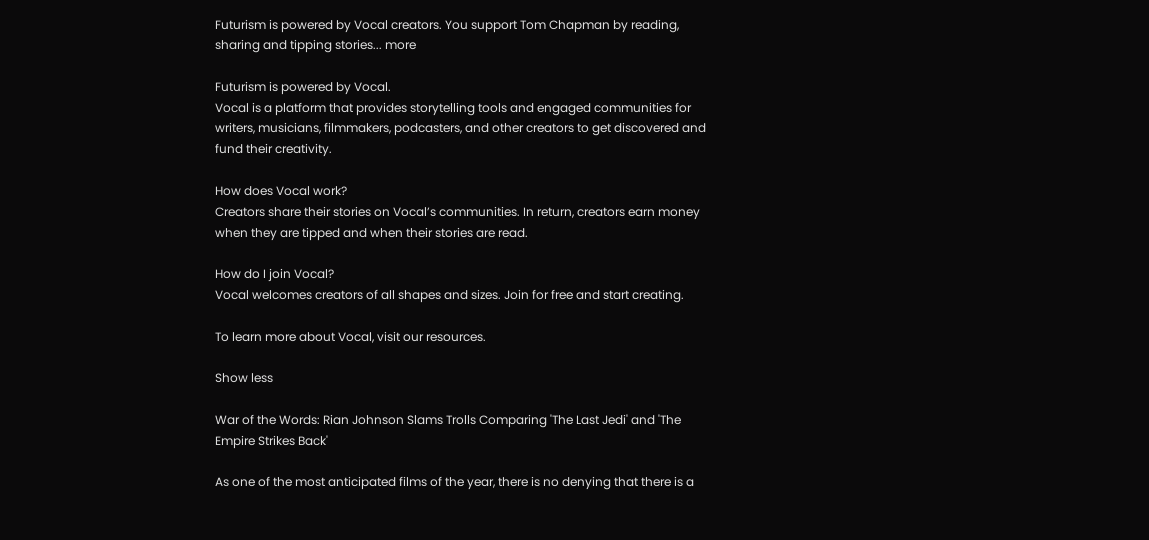Futurism is powered by Vocal creators. You support Tom Chapman by reading, sharing and tipping stories... more

Futurism is powered by Vocal.
Vocal is a platform that provides storytelling tools and engaged communities for writers, musicians, filmmakers, podcasters, and other creators to get discovered and fund their creativity.

How does Vocal work?
Creators share their stories on Vocal’s communities. In return, creators earn money when they are tipped and when their stories are read.

How do I join Vocal?
Vocal welcomes creators of all shapes and sizes. Join for free and start creating.

To learn more about Vocal, visit our resources.

Show less

War of the Words: Rian Johnson Slams Trolls Comparing 'The Last Jedi' and 'The Empire Strikes Back'

As one of the most anticipated films of the year, there is no denying that there is a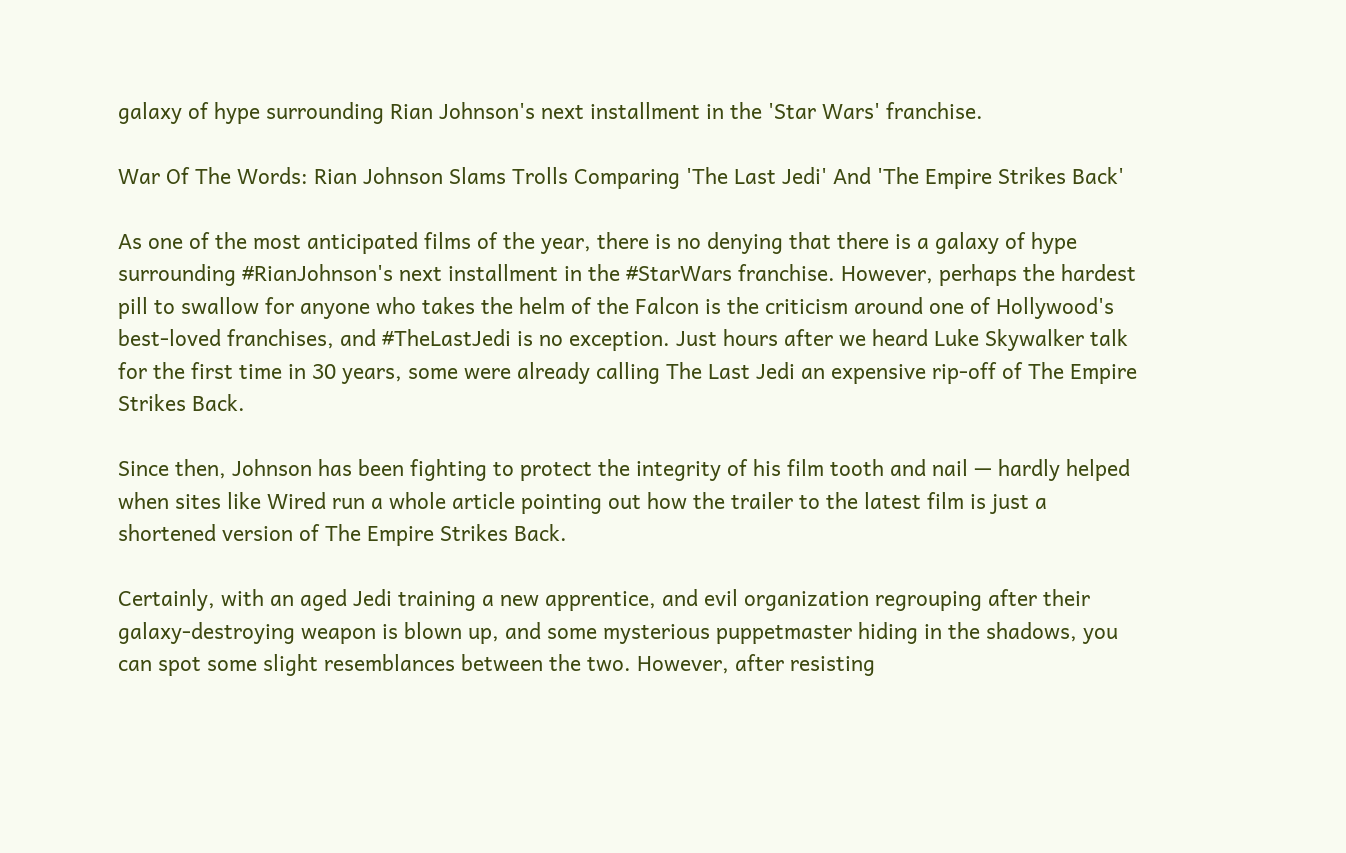galaxy of hype surrounding Rian Johnson's next installment in the 'Star Wars' franchise.

War Of The Words: Rian Johnson Slams Trolls Comparing 'The Last Jedi' And 'The Empire Strikes Back'

As one of the most anticipated films of the year, there is no denying that there is a galaxy of hype surrounding #RianJohnson's next installment in the #StarWars franchise. However, perhaps the hardest pill to swallow for anyone who takes the helm of the Falcon is the criticism around one of Hollywood's best-loved franchises, and #TheLastJedi is no exception. Just hours after we heard Luke Skywalker talk for the first time in 30 years, some were already calling The Last Jedi an expensive rip-off of The Empire Strikes Back.

Since then, Johnson has been fighting to protect the integrity of his film tooth and nail — hardly helped when sites like Wired run a whole article pointing out how the trailer to the latest film is just a shortened version of The Empire Strikes Back.

Certainly, with an aged Jedi training a new apprentice, and evil organization regrouping after their galaxy-destroying weapon is blown up, and some mysterious puppetmaster hiding in the shadows, you can spot some slight resemblances between the two. However, after resisting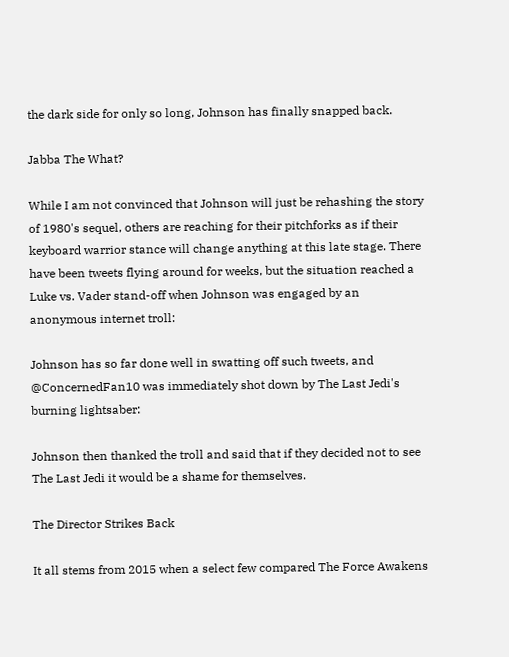the dark side for only so long, Johnson has finally snapped back.

Jabba The What?

While I am not convinced that Johnson will just be rehashing the story of 1980's sequel, others are reaching for their pitchforks as if their keyboard warrior stance will change anything at this late stage. There have been tweets flying around for weeks, but the situation reached a Luke vs. Vader stand-off when Johnson was engaged by an anonymous internet troll:

Johnson has so far done well in swatting off such tweets, and @ConcernedFan10 was immediately shot down by The Last Jedi's burning lightsaber:

Johnson then thanked the troll and said that if they decided not to see The Last Jedi it would be a shame for themselves.

The Director Strikes Back

It all stems from 2015 when a select few compared The Force Awakens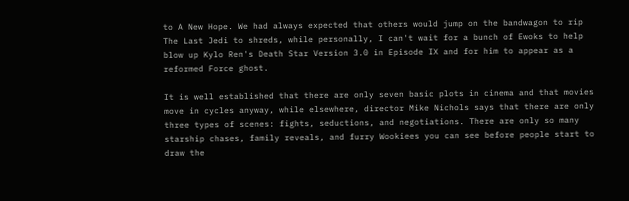to A New Hope. We had always expected that others would jump on the bandwagon to rip The Last Jedi to shreds, while personally, I can't wait for a bunch of Ewoks to help blow up Kylo Ren's Death Star Version 3.0 in Episode IX and for him to appear as a reformed Force ghost.

It is well established that there are only seven basic plots in cinema and that movies move in cycles anyway, while elsewhere, director Mike Nichols says that there are only three types of scenes: fights, seductions, and negotiations. There are only so many starship chases, family reveals, and furry Wookiees you can see before people start to draw the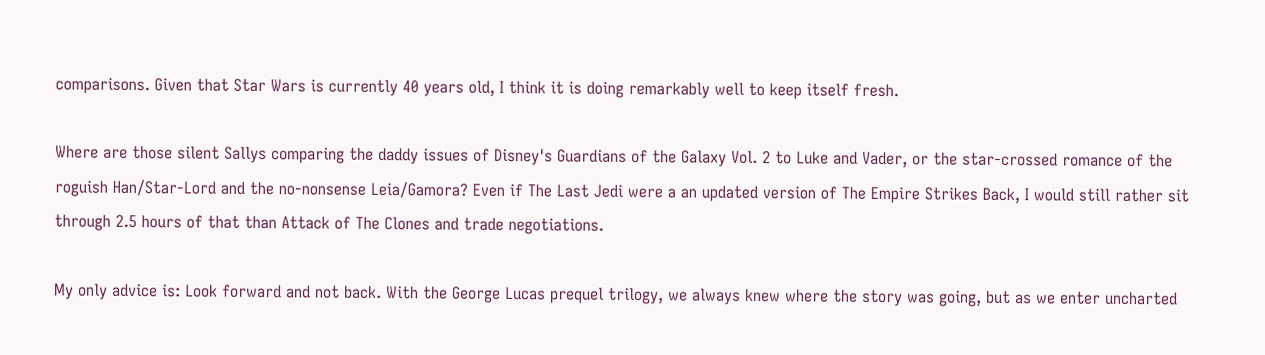comparisons. Given that Star Wars is currently 40 years old, I think it is doing remarkably well to keep itself fresh.

Where are those silent Sallys comparing the daddy issues of Disney's Guardians of the Galaxy Vol. 2 to Luke and Vader, or the star-crossed romance of the roguish Han/Star-Lord and the no-nonsense Leia/Gamora? Even if The Last Jedi were a an updated version of The Empire Strikes Back, I would still rather sit through 2.5 hours of that than Attack of The Clones and trade negotiations.

My only advice is: Look forward and not back. With the George Lucas prequel trilogy, we always knew where the story was going, but as we enter uncharted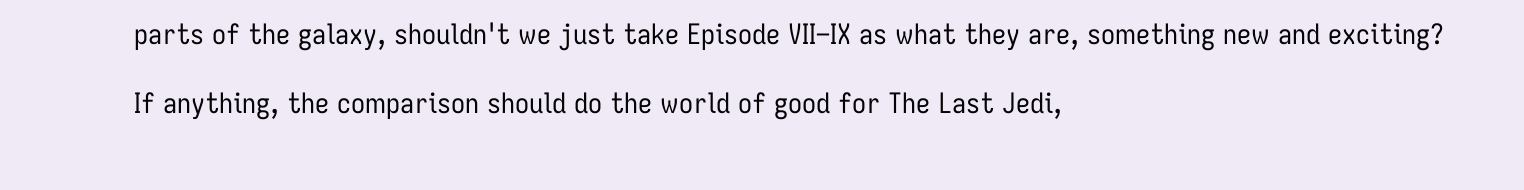parts of the galaxy, shouldn't we just take Episode VII–IX as what they are, something new and exciting?

If anything, the comparison should do the world of good for The Last Jedi,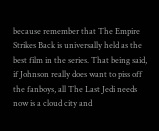because remember that The Empire Strikes Back is universally held as the best film in the series. That being said, if Johnson really does want to piss off the fanboys, all The Last Jedi needs now is a cloud city and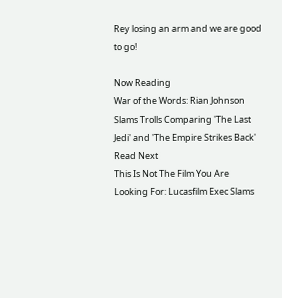Rey losing an arm and we are good to go!

Now Reading
War of the Words: Rian Johnson Slams Trolls Comparing 'The Last Jedi' and 'The Empire Strikes Back'
Read Next
This Is Not The Film You Are Looking For: Lucasfilm Exec Slams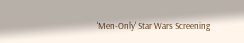'Men-Only' Star Wars Screening